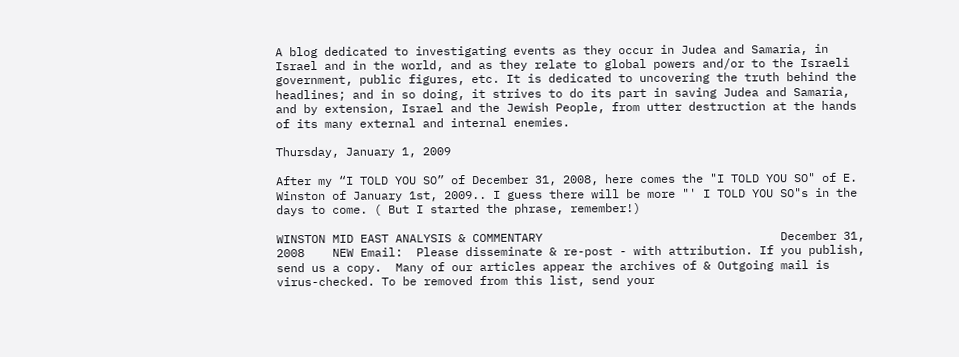A blog dedicated to investigating events as they occur in Judea and Samaria, in Israel and in the world, and as they relate to global powers and/or to the Israeli government, public figures, etc. It is dedicated to uncovering the truth behind the headlines; and in so doing, it strives to do its part in saving Judea and Samaria, and by extension, Israel and the Jewish People, from utter destruction at the hands of its many external and internal enemies.

Thursday, January 1, 2009

After my “I TOLD YOU SO” of December 31, 2008, here comes the "I TOLD YOU SO" of E. Winston of January 1st, 2009.. I guess there will be more "' I TOLD YOU SO"s in the days to come. ( But I started the phrase, remember!)

WINSTON MID EAST ANALYSIS & COMMENTARY                                  December 31, 2008    NEW Email:  Please disseminate & re-post - with attribution. If you publish, send us a copy.  Many of our articles appear the archives of & Outgoing mail is virus-checked. To be removed from this list, send your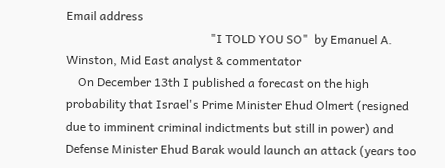Email address
                                                "I TOLD YOU SO"  by Emanuel A. Winston, Mid East analyst & commentator
    On December 13th I published a forecast on the high probability that Israel's Prime Minister Ehud Olmert (resigned due to imminent criminal indictments but still in power) and Defense Minister Ehud Barak would launch an attack (years too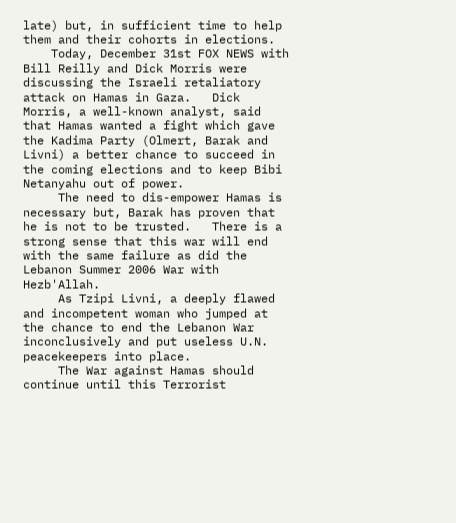late) but, in sufficient time to help them and their cohorts in elections.
    Today, December 31st FOX NEWS with Bill Reilly and Dick Morris were discussing the Israeli retaliatory attack on Hamas in Gaza.   Dick Morris, a well-known analyst, said that Hamas wanted a fight which gave the Kadima Party (Olmert, Barak and Livni) a better chance to succeed in the coming elections and to keep Bibi Netanyahu out of power.
     The need to dis-empower Hamas is necessary but, Barak has proven that he is not to be trusted.   There is a strong sense that this war will end with the same failure as did the Lebanon Summer 2006 War with Hezb'Allah.
     As Tzipi Livni, a deeply flawed and incompetent woman who jumped at the chance to end the Lebanon War inconclusively and put useless U.N. peacekeepers into place.
     The War against Hamas should continue until this Terrorist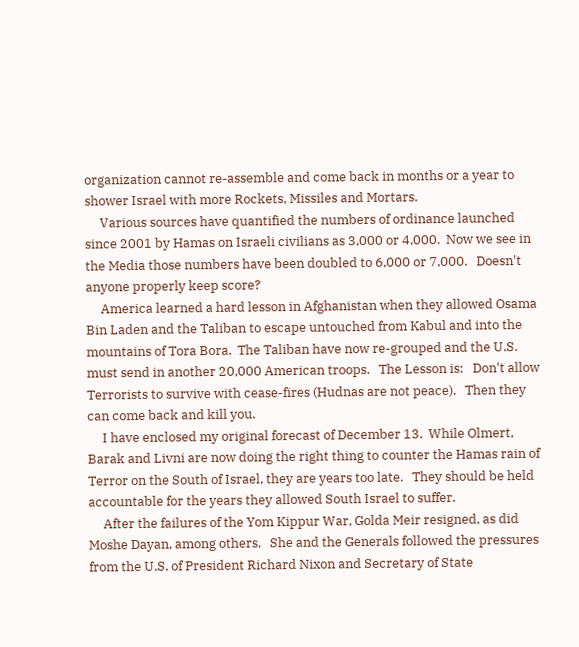organization cannot re-assemble and come back in months or a year to shower Israel with more Rockets, Missiles and Mortars.
     Various sources have quantified the numbers of ordinance launched since 2001 by Hamas on Israeli civilians as 3,000 or 4,000.  Now we see in the Media those numbers have been doubled to 6,000 or 7,000.   Doesn't anyone properly keep score?
     America learned a hard lesson in Afghanistan when they allowed Osama Bin Laden and the Taliban to escape untouched from Kabul and into the mountains of Tora Bora.  The Taliban have now re-grouped and the U.S. must send in another 20,000 American troops.   The Lesson is:   Don't allow Terrorists to survive with cease-fires (Hudnas are not peace).   Then they can come back and kill you.
     I have enclosed my original forecast of December 13.  While Olmert, Barak and Livni are now doing the right thing to counter the Hamas rain of Terror on the South of Israel, they are years too late.   They should be held accountable for the years they allowed South Israel to suffer.
     After the failures of the Yom Kippur War, Golda Meir resigned, as did Moshe Dayan, among others.   She and the Generals followed the pressures from the U.S. of President Richard Nixon and Secretary of State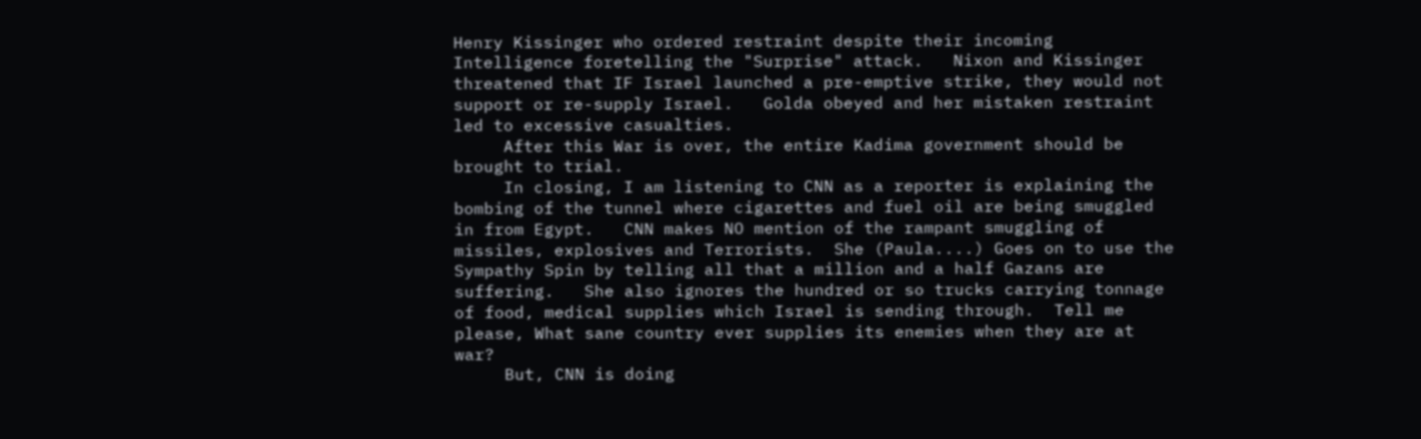Henry Kissinger who ordered restraint despite their incoming Intelligence foretelling the "Surprise" attack.   Nixon and Kissinger threatened that IF Israel launched a pre-emptive strike, they would not support or re-supply Israel.   Golda obeyed and her mistaken restraint led to excessive casualties.
     After this War is over, the entire Kadima government should be brought to trial.
     In closing, I am listening to CNN as a reporter is explaining the bombing of the tunnel where cigarettes and fuel oil are being smuggled in from Egypt.   CNN makes NO mention of the rampant smuggling of missiles, explosives and Terrorists.  She (Paula....) Goes on to use the Sympathy Spin by telling all that a million and a half Gazans are suffering.   She also ignores the hundred or so trucks carrying tonnage of food, medical supplies which Israel is sending through.  Tell me please, What sane country ever supplies its enemies when they are at war?
     But, CNN is doing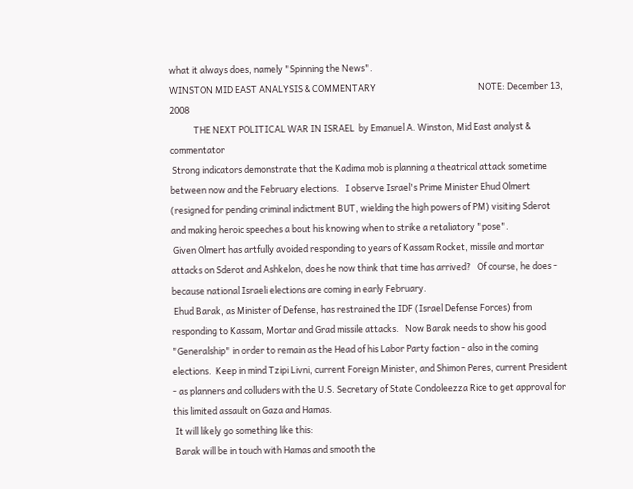what it always does, namely "Spinning the News".
WINSTON MID EAST ANALYSIS & COMMENTARY                                                   NOTE: December 13, 2008
            THE NEXT POLITICAL WAR IN ISRAEL  by Emanuel A. Winston, Mid East analyst & commentator
 Strong indicators demonstrate that the Kadima mob is planning a theatrical attack sometime between now and the February elections.   I observe Israel's Prime Minister Ehud Olmert (resigned for pending criminal indictment BUT, wielding the high powers of PM) visiting Sderot and making heroic speeches a bout his knowing when to strike a retaliatory "pose".
 Given Olmert has artfully avoided responding to years of Kassam Rocket, missile and mortar attacks on Sderot and Ashkelon, does he now think that time has arrived?   Of course, he does - because national Israeli elections are coming in early February.
 Ehud Barak, as Minister of Defense, has restrained the IDF (Israel Defense Forces) from responding to Kassam, Mortar and Grad missile attacks.   Now Barak needs to show his good "Generalship" in order to remain as the Head of his Labor Party faction - also in the coming elections.  Keep in mind Tzipi Livni, current Foreign Minister, and Shimon Peres, current President - as planners and colluders with the U.S. Secretary of State Condoleezza Rice to get approval for this limited assault on Gaza and Hamas.
 It will likely go something like this:
 Barak will be in touch with Hamas and smooth the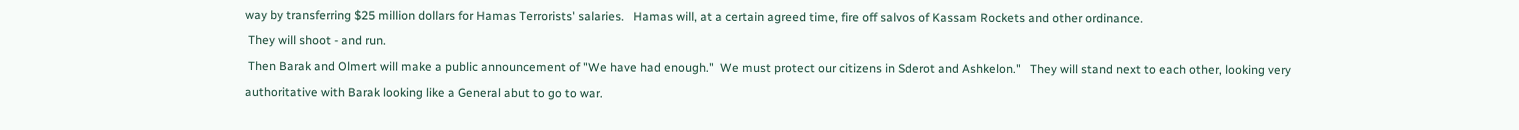way by transferring $25 million dollars for Hamas Terrorists' salaries.   Hamas will, at a certain agreed time, fire off salvos of Kassam Rockets and other ordinance.
 They will shoot - and run.
 Then Barak and Olmert will make a public announcement of "We have had enough."  We must protect our citizens in Sderot and Ashkelon."   They will stand next to each other, looking very authoritative with Barak looking like a General abut to go to war.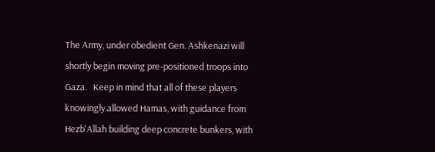The Army, under obedient Gen. Ashkenazi will shortly begin moving pre-positioned troops into Gaza.   Keep in mind that all of these players knowingly allowed Hamas, with guidance from Hezb'Allah building deep concrete bunkers, with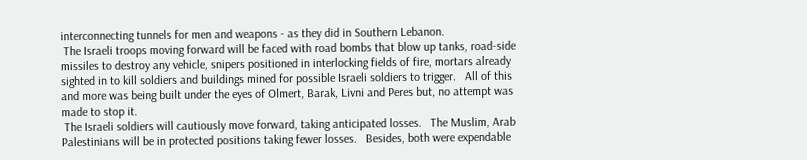interconnecting tunnels for men and weapons - as they did in Southern Lebanon.
 The Israeli troops moving forward will be faced with road bombs that blow up tanks, road-side missiles to destroy any vehicle, snipers positioned in interlocking fields of fire, mortars already sighted in to kill soldiers and buildings mined for possible Israeli soldiers to trigger.   All of this and more was being built under the eyes of Olmert, Barak, Livni and Peres but, no attempt was made to stop it.
 The Israeli soldiers will cautiously move forward, taking anticipated losses.   The Muslim, Arab Palestinians will be in protected positions taking fewer losses.   Besides, both were expendable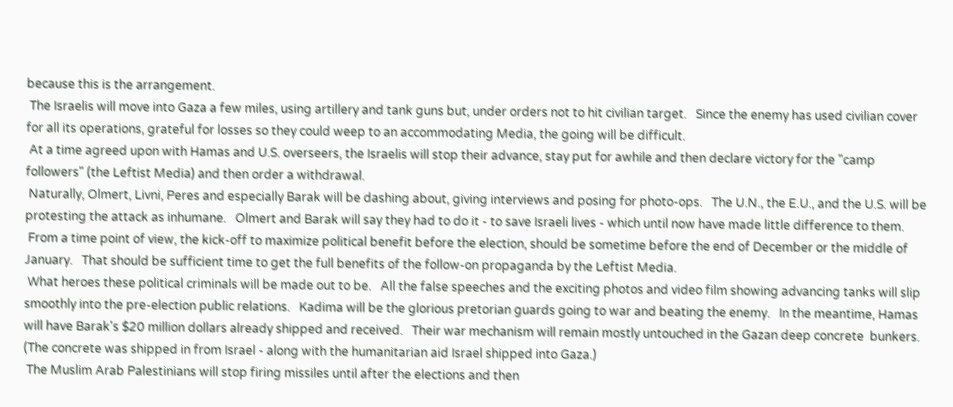because this is the arrangement.
 The Israelis will move into Gaza a few miles, using artillery and tank guns but, under orders not to hit civilian target.   Since the enemy has used civilian cover for all its operations, grateful for losses so they could weep to an accommodating Media, the going will be difficult.
 At a time agreed upon with Hamas and U.S. overseers, the Israelis will stop their advance, stay put for awhile and then declare victory for the "camp followers" (the Leftist Media) and then order a withdrawal.
 Naturally, Olmert, Livni, Peres and especially Barak will be dashing about, giving interviews and posing for photo-ops.   The U.N., the E.U., and the U.S. will be protesting the attack as inhumane.   Olmert and Barak will say they had to do it - to save Israeli lives - which until now have made little difference to them.
 From a time point of view, the kick-off to maximize political benefit before the election, should be sometime before the end of December or the middle of January.   That should be sufficient time to get the full benefits of the follow-on propaganda by the Leftist Media.
 What heroes these political criminals will be made out to be.   All the false speeches and the exciting photos and video film showing advancing tanks will slip smoothly into the pre-election public relations.   Kadima will be the glorious pretorian guards going to war and beating the enemy.   In the meantime, Hamas will have Barak's $20 million dollars already shipped and received.   Their war mechanism will remain mostly untouched in the Gazan deep concrete  bunkers.   (The concrete was shipped in from Israel - along with the humanitarian aid Israel shipped into Gaza.)
 The Muslim Arab Palestinians will stop firing missiles until after the elections and then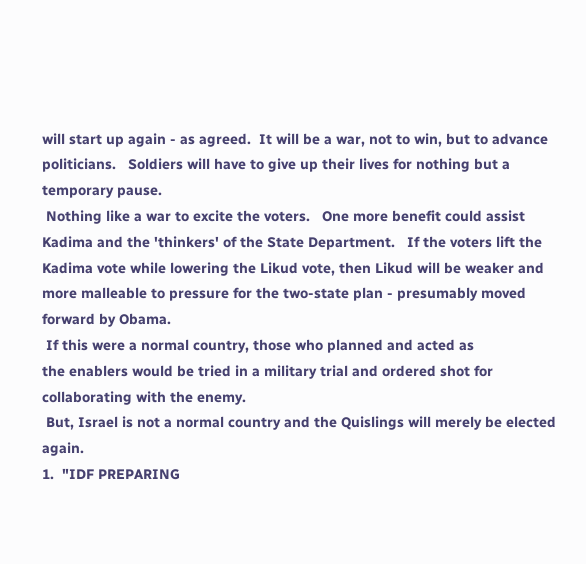will start up again - as agreed.  It will be a war, not to win, but to advance politicians.   Soldiers will have to give up their lives for nothing but a temporary pause.
 Nothing like a war to excite the voters.   One more benefit could assist Kadima and the 'thinkers' of the State Department.   If the voters lift the Kadima vote while lowering the Likud vote, then Likud will be weaker and more malleable to pressure for the two-state plan - presumably moved forward by Obama.
 If this were a normal country, those who planned and acted as
the enablers would be tried in a military trial and ordered shot for collaborating with the enemy.
 But, Israel is not a normal country and the Quislings will merely be elected again.
1.  "IDF PREPARING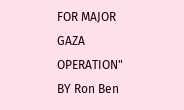FOR MAJOR GAZA OPERATION" BY Ron Ben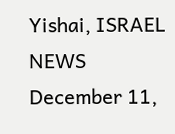Yishai, ISRAEL NEWS December 11,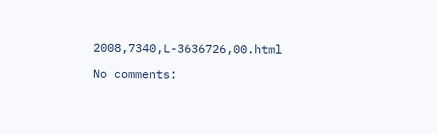2008,7340,L-3636726,00.html

No comments: